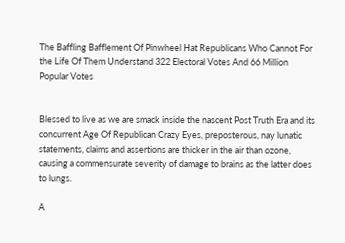The Baffling Bafflement Of Pinwheel Hat Republicans Who Cannot For the Life Of Them Understand 322 Electoral Votes And 66 Million Popular Votes


Blessed to live as we are smack inside the nascent Post Truth Era and its concurrent Age Of Republican Crazy Eyes, preposterous, nay lunatic statements, claims and assertions are thicker in the air than ozone, causing a commensurate severity of damage to brains as the latter does to lungs.

A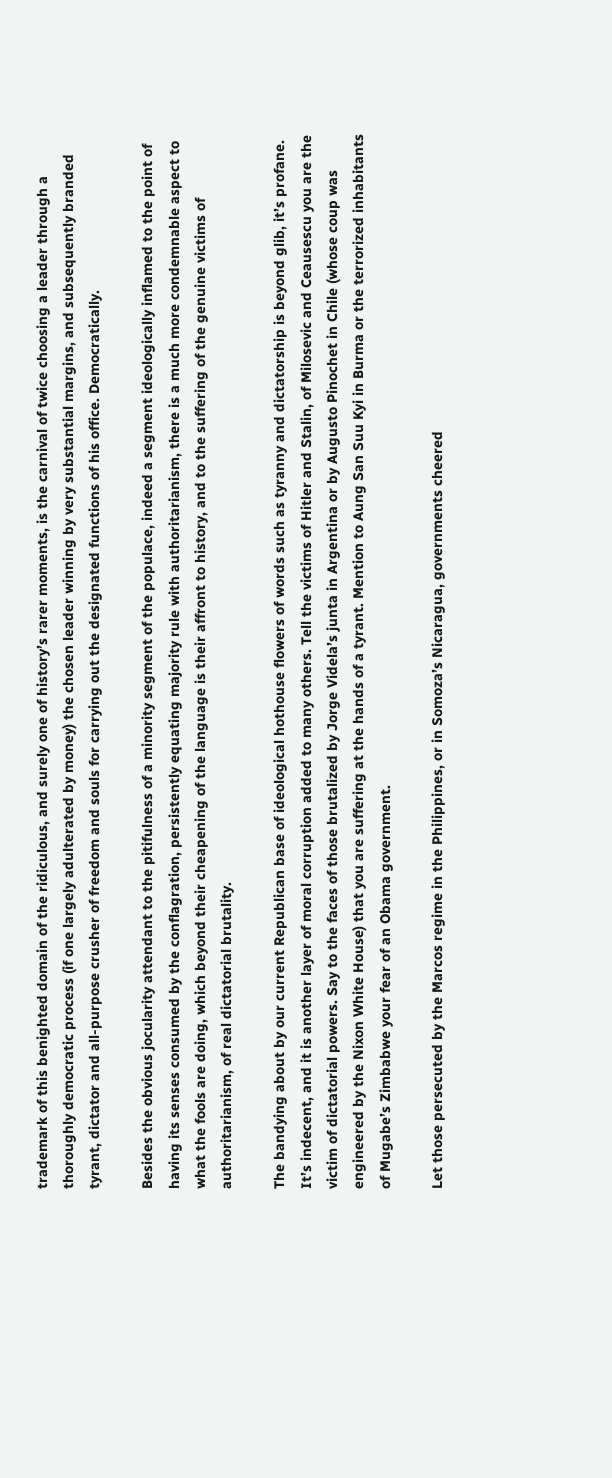trademark of this benighted domain of the ridiculous, and surely one of history’s rarer moments, is the carnival of twice choosing a leader through a thoroughly democratic process (if one largely adulterated by money) the chosen leader winning by very substantial margins, and subsequently branded tyrant, dictator and all-purpose crusher of freedom and souls for carrying out the designated functions of his office. Democratically.

Besides the obvious jocularity attendant to the pitifulness of a minority segment of the populace, indeed a segment ideologically inflamed to the point of having its senses consumed by the conflagration, persistently equating majority rule with authoritarianism, there is a much more condemnable aspect to what the fools are doing, which beyond their cheapening of the language is their affront to history, and to the suffering of the genuine victims of authoritarianism, of real dictatorial brutality.

The bandying about by our current Republican base of ideological hothouse flowers of words such as tyranny and dictatorship is beyond glib, it’s profane. It’s indecent, and it is another layer of moral corruption added to many others. Tell the victims of Hitler and Stalin, of Milosevic and Ceausescu you are the victim of dictatorial powers. Say to the faces of those brutalized by Jorge Videla’s junta in Argentina or by Augusto Pinochet in Chile (whose coup was engineered by the Nixon White House) that you are suffering at the hands of a tyrant. Mention to Aung San Suu Kyi in Burma or the terrorized inhabitants of Mugabe’s Zimbabwe your fear of an Obama government.

Let those persecuted by the Marcos regime in the Philippines, or in Somoza’s Nicaragua, governments cheered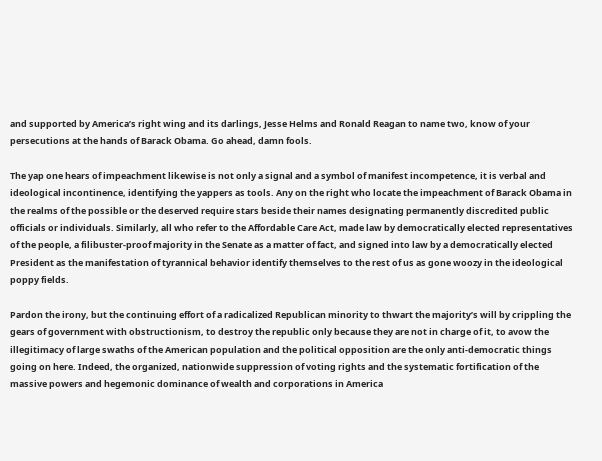and supported by America’s right wing and its darlings, Jesse Helms and Ronald Reagan to name two, know of your persecutions at the hands of Barack Obama. Go ahead, damn fools.

The yap one hears of impeachment likewise is not only a signal and a symbol of manifest incompetence, it is verbal and ideological incontinence, identifying the yappers as tools. Any on the right who locate the impeachment of Barack Obama in the realms of the possible or the deserved require stars beside their names designating permanently discredited public officials or individuals. Similarly, all who refer to the Affordable Care Act, made law by democratically elected representatives of the people, a filibuster-proof majority in the Senate as a matter of fact, and signed into law by a democratically elected President as the manifestation of tyrannical behavior identify themselves to the rest of us as gone woozy in the ideological poppy fields.

Pardon the irony, but the continuing effort of a radicalized Republican minority to thwart the majority’s will by crippling the gears of government with obstructionism, to destroy the republic only because they are not in charge of it, to avow the illegitimacy of large swaths of the American population and the political opposition are the only anti-democratic things going on here. Indeed, the organized, nationwide suppression of voting rights and the systematic fortification of the massive powers and hegemonic dominance of wealth and corporations in America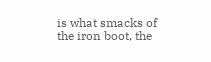is what smacks of the iron boot, the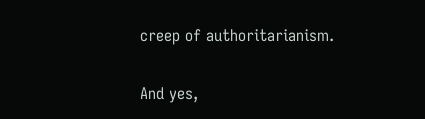creep of authoritarianism.

And yes,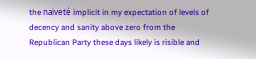the naiveté implicit in my expectation of levels of decency and sanity above zero from the Republican Party these days likely is risible and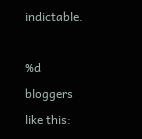indictable.

%d bloggers like this: